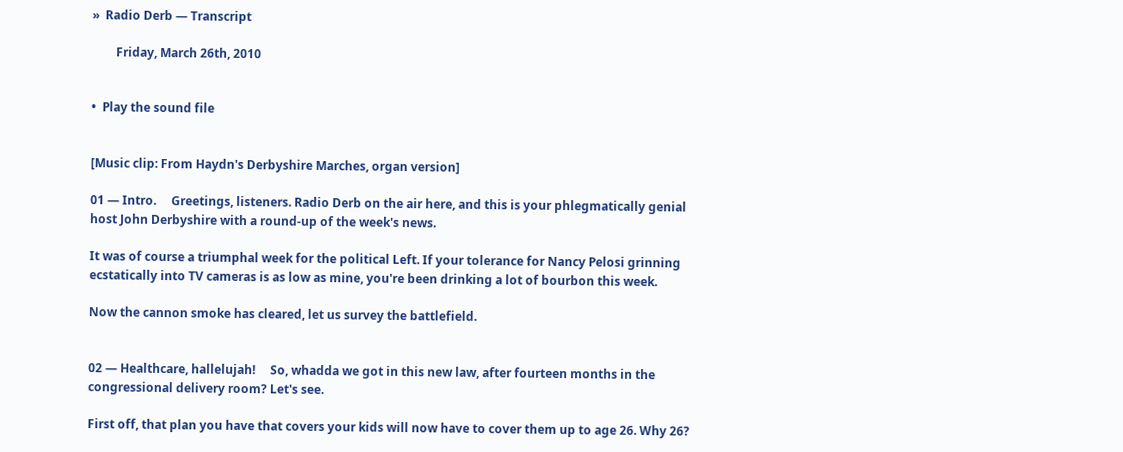»  Radio Derb — Transcript

        Friday, March 26th, 2010


•  Play the sound file


[Music clip: From Haydn's Derbyshire Marches, organ version]

01 — Intro.     Greetings, listeners. Radio Derb on the air here, and this is your phlegmatically genial host John Derbyshire with a round-up of the week's news.

It was of course a triumphal week for the political Left. If your tolerance for Nancy Pelosi grinning ecstatically into TV cameras is as low as mine, you're been drinking a lot of bourbon this week.

Now the cannon smoke has cleared, let us survey the battlefield.


02 — Healthcare, hallelujah!     So, whadda we got in this new law, after fourteen months in the congressional delivery room? Let's see.

First off, that plan you have that covers your kids will now have to cover them up to age 26. Why 26?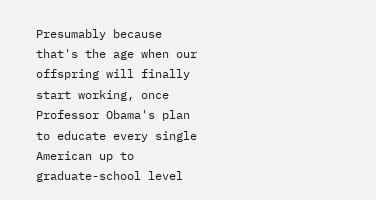Presumably because that's the age when our offspring will finally start working, once Professor Obama's plan to educate every single American up to graduate-school level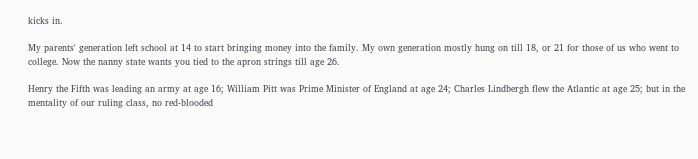kicks in.

My parents' generation left school at 14 to start bringing money into the family. My own generation mostly hung on till 18, or 21 for those of us who went to college. Now the nanny state wants you tied to the apron strings till age 26.

Henry the Fifth was leading an army at age 16; William Pitt was Prime Minister of England at age 24; Charles Lindbergh flew the Atlantic at age 25; but in the mentality of our ruling class, no red-blooded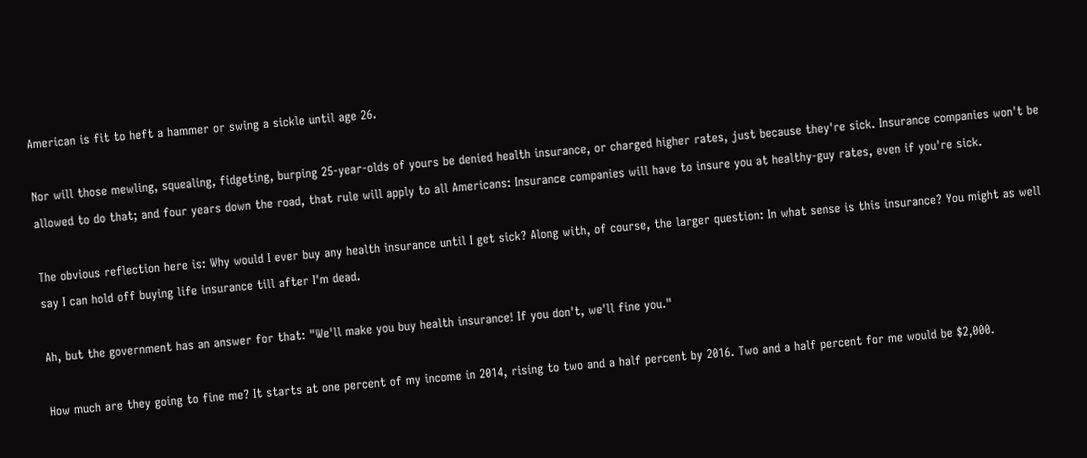American is fit to heft a hammer or swing a sickle until age 26.

Nor will those mewling, squealing, fidgeting, burping 25-year-olds of yours be denied health insurance, or charged higher rates, just because they're sick. Insurance companies won't be allowed to do that; and four years down the road, that rule will apply to all Americans: Insurance companies will have to insure you at healthy-guy rates, even if you're sick.

The obvious reflection here is: Why would I ever buy any health insurance until I get sick? Along with, of course, the larger question: In what sense is this insurance? You might as well say I can hold off buying life insurance till after I'm dead.

Ah, but the government has an answer for that: "We'll make you buy health insurance! If you don't, we'll fine you."

How much are they going to fine me? It starts at one percent of my income in 2014, rising to two and a half percent by 2016. Two and a half percent for me would be $2,000.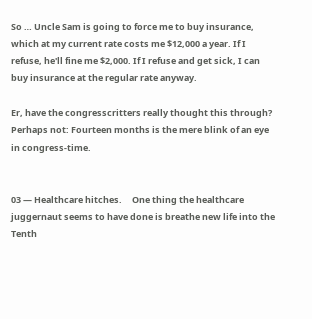So … Uncle Sam is going to force me to buy insurance, which at my current rate costs me $12,000 a year. If I refuse, he'll fine me $2,000. If I refuse and get sick, I can buy insurance at the regular rate anyway.

Er, have the congresscritters really thought this through? Perhaps not: Fourteen months is the mere blink of an eye in congress-time.


03 — Healthcare hitches.     One thing the healthcare juggernaut seems to have done is breathe new life into the Tenth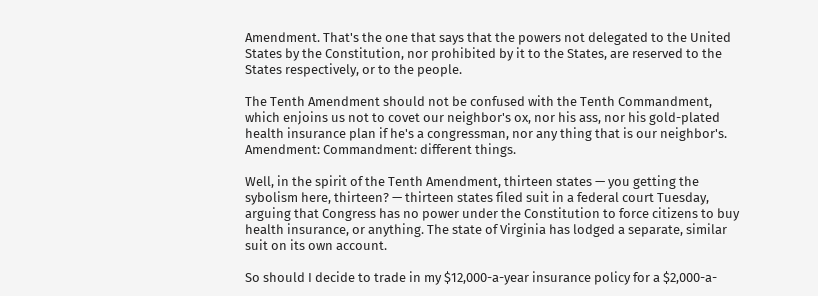Amendment. That's the one that says that the powers not delegated to the United States by the Constitution, nor prohibited by it to the States, are reserved to the States respectively, or to the people.

The Tenth Amendment should not be confused with the Tenth Commandment, which enjoins us not to covet our neighbor's ox, nor his ass, nor his gold-plated health insurance plan if he's a congressman, nor any thing that is our neighbor's. Amendment: Commandment: different things.

Well, in the spirit of the Tenth Amendment, thirteen states — you getting the sybolism here, thirteen? — thirteen states filed suit in a federal court Tuesday, arguing that Congress has no power under the Constitution to force citizens to buy health insurance, or anything. The state of Virginia has lodged a separate, similar suit on its own account.

So should I decide to trade in my $12,000-a-year insurance policy for a $2,000-a-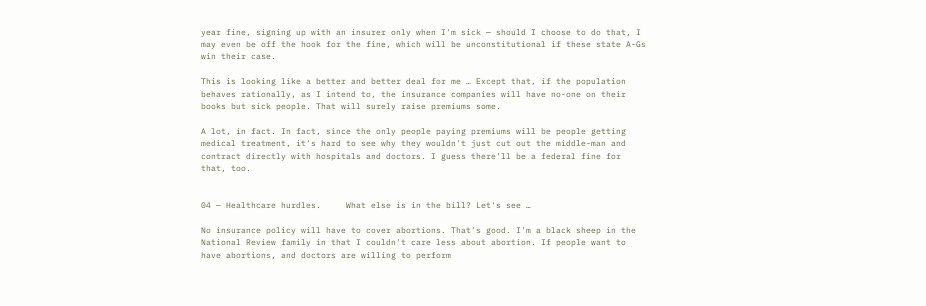year fine, signing up with an insurer only when I'm sick — should I choose to do that, I may even be off the hook for the fine, which will be unconstitutional if these state A-Gs win their case.

This is looking like a better and better deal for me … Except that, if the population behaves rationally, as I intend to, the insurance companies will have no-one on their books but sick people. That will surely raise premiums some.

A lot, in fact. In fact, since the only people paying premiums will be people getting medical treatment, it's hard to see why they wouldn't just cut out the middle-man and contract directly with hospitals and doctors. I guess there'll be a federal fine for that, too.


04 — Healthcare hurdles.     What else is in the bill? Let's see …

No insurance policy will have to cover abortions. That's good. I'm a black sheep in the National Review family in that I couldn't care less about abortion. If people want to have abortions, and doctors are willing to perform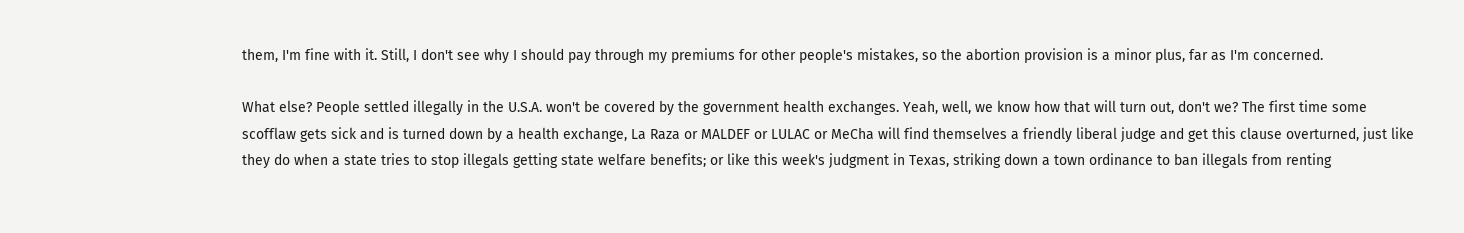them, I'm fine with it. Still, I don't see why I should pay through my premiums for other people's mistakes, so the abortion provision is a minor plus, far as I'm concerned.

What else? People settled illegally in the U.S.A. won't be covered by the government health exchanges. Yeah, well, we know how that will turn out, don't we? The first time some scofflaw gets sick and is turned down by a health exchange, La Raza or MALDEF or LULAC or MeCha will find themselves a friendly liberal judge and get this clause overturned, just like they do when a state tries to stop illegals getting state welfare benefits; or like this week's judgment in Texas, striking down a town ordinance to ban illegals from renting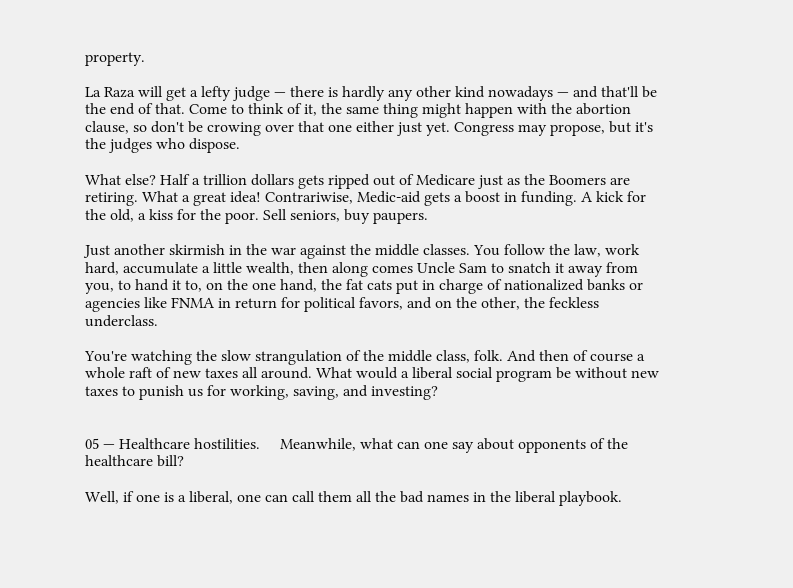property.

La Raza will get a lefty judge — there is hardly any other kind nowadays — and that'll be the end of that. Come to think of it, the same thing might happen with the abortion clause, so don't be crowing over that one either just yet. Congress may propose, but it's the judges who dispose.

What else? Half a trillion dollars gets ripped out of Medicare just as the Boomers are retiring. What a great idea! Contrariwise, Medic-aid gets a boost in funding. A kick for the old, a kiss for the poor. Sell seniors, buy paupers.

Just another skirmish in the war against the middle classes. You follow the law, work hard, accumulate a little wealth, then along comes Uncle Sam to snatch it away from you, to hand it to, on the one hand, the fat cats put in charge of nationalized banks or agencies like FNMA in return for political favors, and on the other, the feckless underclass.

You're watching the slow strangulation of the middle class, folk. And then of course a whole raft of new taxes all around. What would a liberal social program be without new taxes to punish us for working, saving, and investing?


05 — Healthcare hostilities.     Meanwhile, what can one say about opponents of the healthcare bill?

Well, if one is a liberal, one can call them all the bad names in the liberal playbook.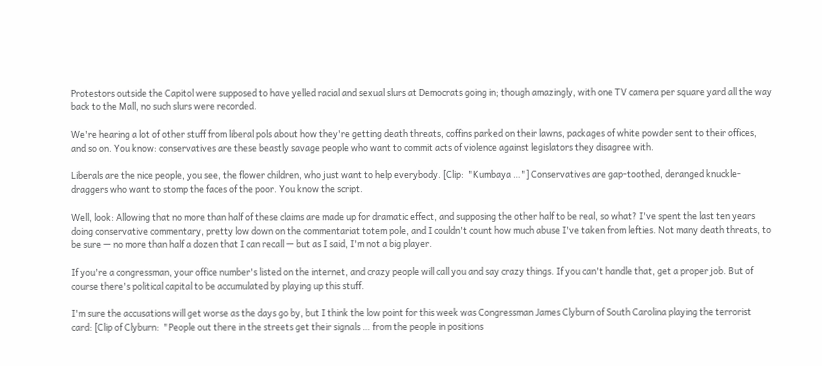Protestors outside the Capitol were supposed to have yelled racial and sexual slurs at Democrats going in; though amazingly, with one TV camera per square yard all the way back to the Mall, no such slurs were recorded.

We're hearing a lot of other stuff from liberal pols about how they're getting death threats, coffins parked on their lawns, packages of white powder sent to their offices, and so on. You know: conservatives are these beastly savage people who want to commit acts of violence against legislators they disagree with.

Liberals are the nice people, you see, the flower children, who just want to help everybody. [Clip:  "Kumbaya …"] Conservatives are gap-toothed, deranged knuckle-draggers who want to stomp the faces of the poor. You know the script.

Well, look: Allowing that no more than half of these claims are made up for dramatic effect, and supposing the other half to be real, so what? I've spent the last ten years doing conservative commentary, pretty low down on the commentariat totem pole, and I couldn't count how much abuse I've taken from lefties. Not many death threats, to be sure — no more than half a dozen that I can recall — but as I said, I'm not a big player.

If you're a congressman, your office number's listed on the internet, and crazy people will call you and say crazy things. If you can't handle that, get a proper job. But of course there's political capital to be accumulated by playing up this stuff.

I'm sure the accusations will get worse as the days go by, but I think the low point for this week was Congressman James Clyburn of South Carolina playing the terrorist card: [Clip of Clyburn:  "People out there in the streets get their signals … from the people in positions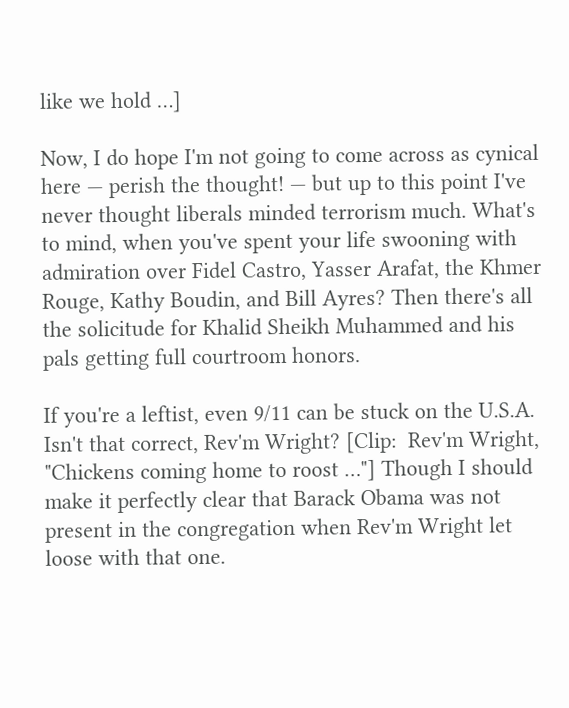like we hold …]

Now, I do hope I'm not going to come across as cynical here — perish the thought! — but up to this point I've never thought liberals minded terrorism much. What's to mind, when you've spent your life swooning with admiration over Fidel Castro, Yasser Arafat, the Khmer Rouge, Kathy Boudin, and Bill Ayres? Then there's all the solicitude for Khalid Sheikh Muhammed and his pals getting full courtroom honors.

If you're a leftist, even 9/11 can be stuck on the U.S.A. Isn't that correct, Rev'm Wright? [Clip:  Rev'm Wright, "Chickens coming home to roost …"] Though I should make it perfectly clear that Barack Obama was not present in the congregation when Rev'm Wright let loose with that one.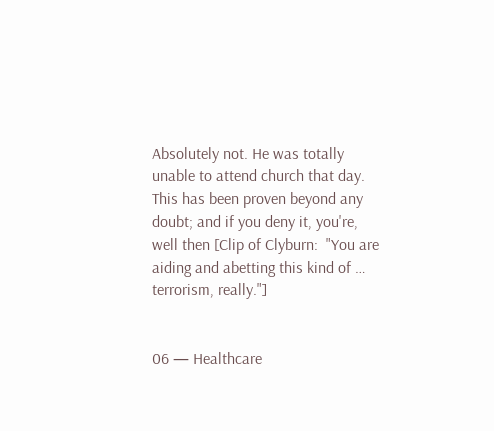Absolutely not. He was totally unable to attend church that day. This has been proven beyond any doubt; and if you deny it, you're, well then [Clip of Clyburn:  "You are aiding and abetting this kind of … terrorism, really."]


06 — Healthcare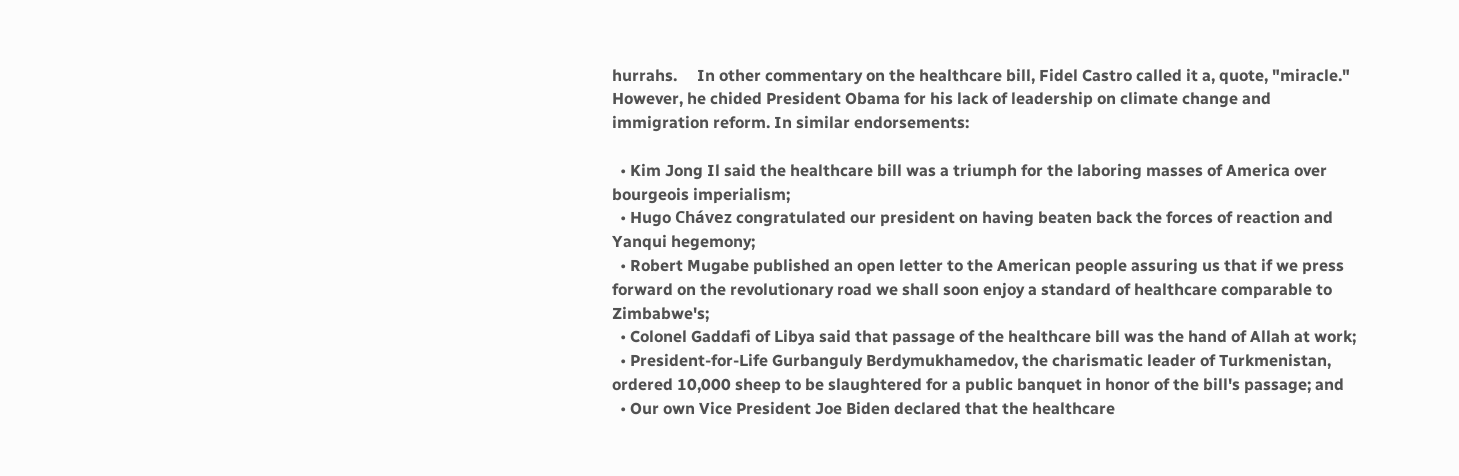hurrahs.     In other commentary on the healthcare bill, Fidel Castro called it a, quote, "miracle." However, he chided President Obama for his lack of leadership on climate change and immigration reform. In similar endorsements:

  • Kim Jong Il said the healthcare bill was a triumph for the laboring masses of America over bourgeois imperialism;
  • Hugo Chávez congratulated our president on having beaten back the forces of reaction and Yanqui hegemony;
  • Robert Mugabe published an open letter to the American people assuring us that if we press forward on the revolutionary road we shall soon enjoy a standard of healthcare comparable to Zimbabwe's;
  • Colonel Gaddafi of Libya said that passage of the healthcare bill was the hand of Allah at work;
  • President-for-Life Gurbanguly Berdymukhamedov, the charismatic leader of Turkmenistan, ordered 10,000 sheep to be slaughtered for a public banquet in honor of the bill's passage; and
  • Our own Vice President Joe Biden declared that the healthcare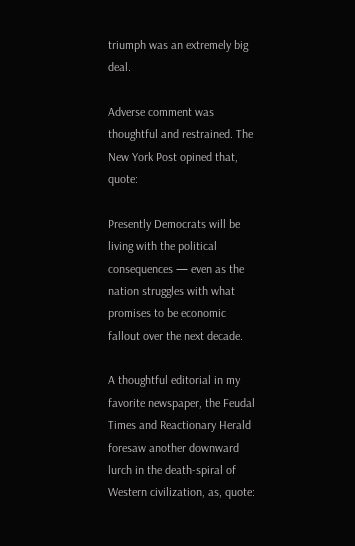triumph was an extremely big deal.

Adverse comment was thoughtful and restrained. The New York Post opined that, quote:

Presently Democrats will be living with the political consequences — even as the nation struggles with what promises to be economic fallout over the next decade.

A thoughtful editorial in my favorite newspaper, the Feudal Times and Reactionary Herald foresaw another downward lurch in the death-spiral of Western civilization, as, quote: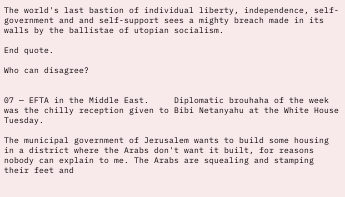The world's last bastion of individual liberty, independence, self-government and and self-support sees a mighty breach made in its walls by the ballistae of utopian socialism.

End quote.

Who can disagree?


07 — EFTA in the Middle East.     Diplomatic brouhaha of the week was the chilly reception given to Bibi Netanyahu at the White House Tuesday.

The municipal government of Jerusalem wants to build some housing in a district where the Arabs don't want it built, for reasons nobody can explain to me. The Arabs are squealing and stamping their feet and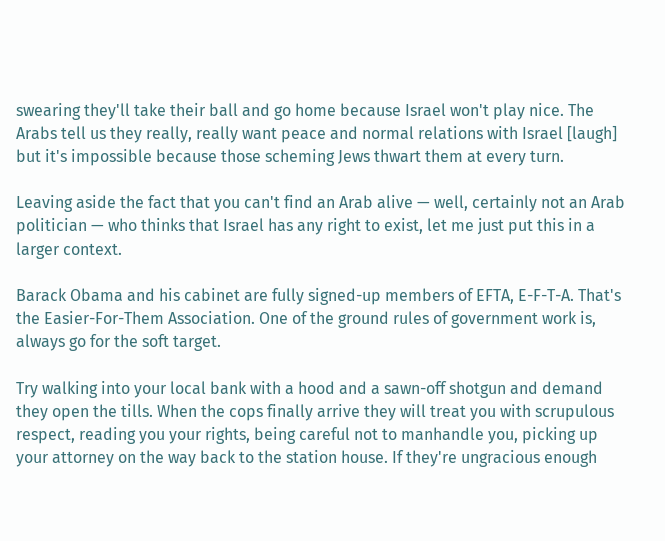swearing they'll take their ball and go home because Israel won't play nice. The Arabs tell us they really, really want peace and normal relations with Israel [laugh] but it's impossible because those scheming Jews thwart them at every turn.

Leaving aside the fact that you can't find an Arab alive — well, certainly not an Arab politician — who thinks that Israel has any right to exist, let me just put this in a larger context.

Barack Obama and his cabinet are fully signed-up members of EFTA, E-F-T-A. That's the Easier-For-Them Association. One of the ground rules of government work is, always go for the soft target.

Try walking into your local bank with a hood and a sawn-off shotgun and demand they open the tills. When the cops finally arrive they will treat you with scrupulous respect, reading you your rights, being careful not to manhandle you, picking up your attorney on the way back to the station house. If they're ungracious enough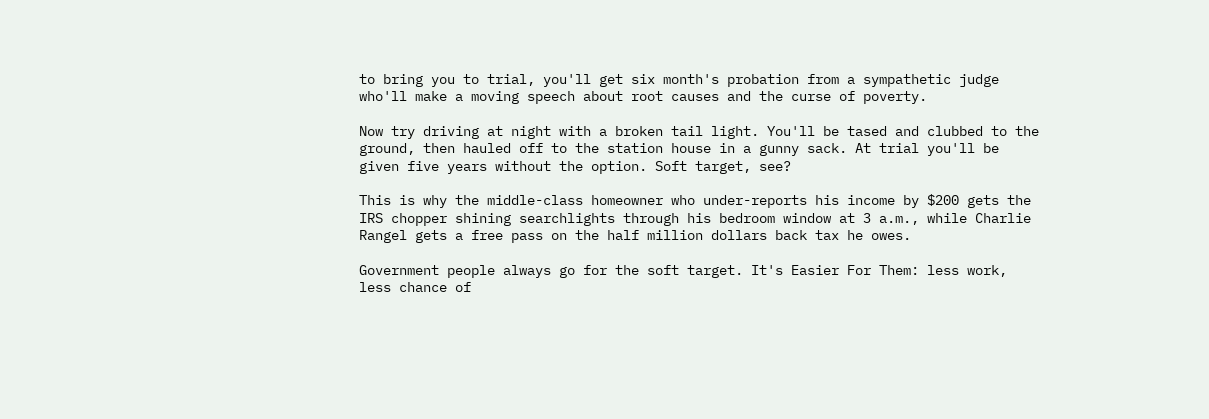to bring you to trial, you'll get six month's probation from a sympathetic judge who'll make a moving speech about root causes and the curse of poverty.

Now try driving at night with a broken tail light. You'll be tased and clubbed to the ground, then hauled off to the station house in a gunny sack. At trial you'll be given five years without the option. Soft target, see?

This is why the middle-class homeowner who under-reports his income by $200 gets the IRS chopper shining searchlights through his bedroom window at 3 a.m., while Charlie Rangel gets a free pass on the half million dollars back tax he owes.

Government people always go for the soft target. It's Easier For Them: less work, less chance of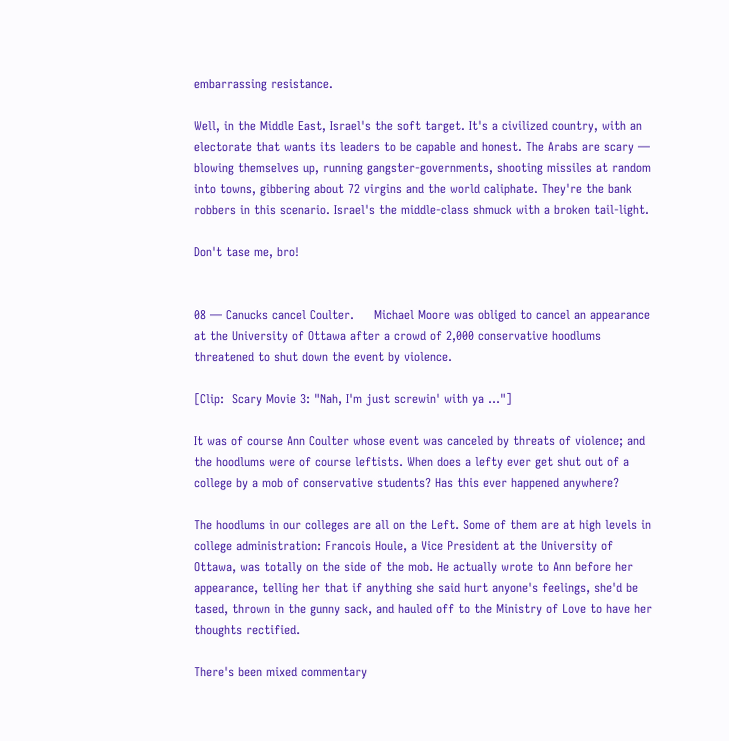embarrassing resistance.

Well, in the Middle East, Israel's the soft target. It's a civilized country, with an electorate that wants its leaders to be capable and honest. The Arabs are scary — blowing themselves up, running gangster-governments, shooting missiles at random into towns, gibbering about 72 virgins and the world caliphate. They're the bank robbers in this scenario. Israel's the middle-class shmuck with a broken tail-light.

Don't tase me, bro!


08 — Canucks cancel Coulter.     Michael Moore was obliged to cancel an appearance at the University of Ottawa after a crowd of 2,000 conservative hoodlums threatened to shut down the event by violence.

[Clip:  Scary Movie 3: "Nah, I'm just screwin' with ya …"]

It was of course Ann Coulter whose event was canceled by threats of violence; and the hoodlums were of course leftists. When does a lefty ever get shut out of a college by a mob of conservative students? Has this ever happened anywhere?

The hoodlums in our colleges are all on the Left. Some of them are at high levels in college administration: Francois Houle, a Vice President at the University of Ottawa, was totally on the side of the mob. He actually wrote to Ann before her appearance, telling her that if anything she said hurt anyone's feelings, she'd be tased, thrown in the gunny sack, and hauled off to the Ministry of Love to have her thoughts rectified.

There's been mixed commentary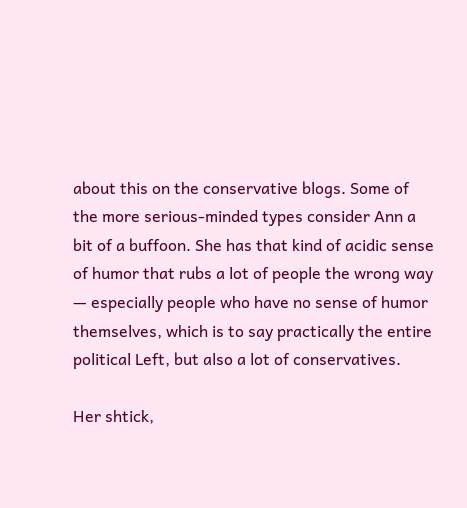about this on the conservative blogs. Some of the more serious-minded types consider Ann a bit of a buffoon. She has that kind of acidic sense of humor that rubs a lot of people the wrong way — especially people who have no sense of humor themselves, which is to say practically the entire political Left, but also a lot of conservatives.

Her shtick,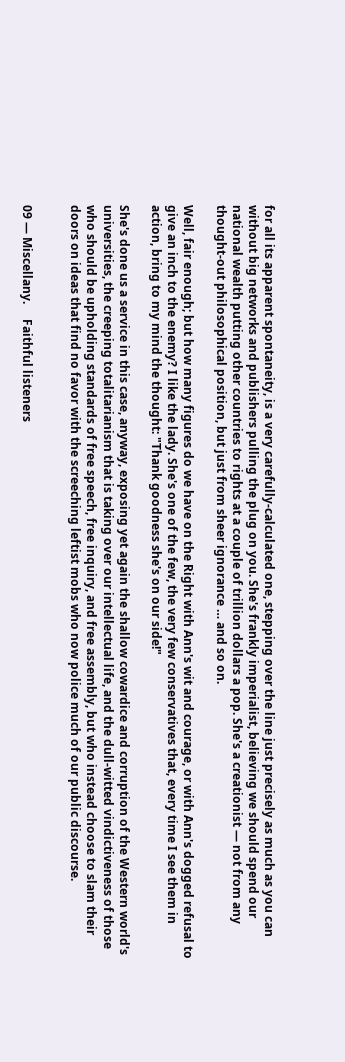for all its apparent spontaneity, is a very carefully-calculated one, stepping over the line just precisely as much as you can without big networks and publishers pulling the plug on you. She's frankly imperialist, believing we should spend our national wealth putting other countries to rights at a couple of trillion dollars a pop. She's a creationist — not from any thought-out philosophical position, but just from sheer ignorance … and so on.

Well, fair enough; but how many figures do we have on the Right with Ann's wit and courage, or with Ann's dogged refusal to give an inch to the enemy? I like the lady. She's one of the few, the very few conservatives that, every time I see them in action, bring to my mind the thought: "Thank goodness she's on our side!"

She's done us a service in this case, anyway, exposing yet again the shallow cowardice and corruption of the Western world's universities, the creeping totalitarianism that is taking over our intellectual life, and the dull-witted vindictiveness of those who should be upholding standards of free speech, free inquiry, and free assembly, but who instead choose to slam their doors on ideas that find no favor with the screeching leftist mobs who now police much of our public discourse.


09 — Miscellany.     Faithful listeners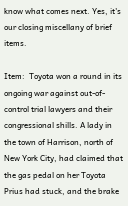know what comes next. Yes, it's our closing miscellany of brief items.

Item:  Toyota won a round in its ongoing war against out-of-control trial lawyers and their congressional shills. A lady in the town of Harrison, north of New York City, had claimed that the gas pedal on her Toyota Prius had stuck, and the brake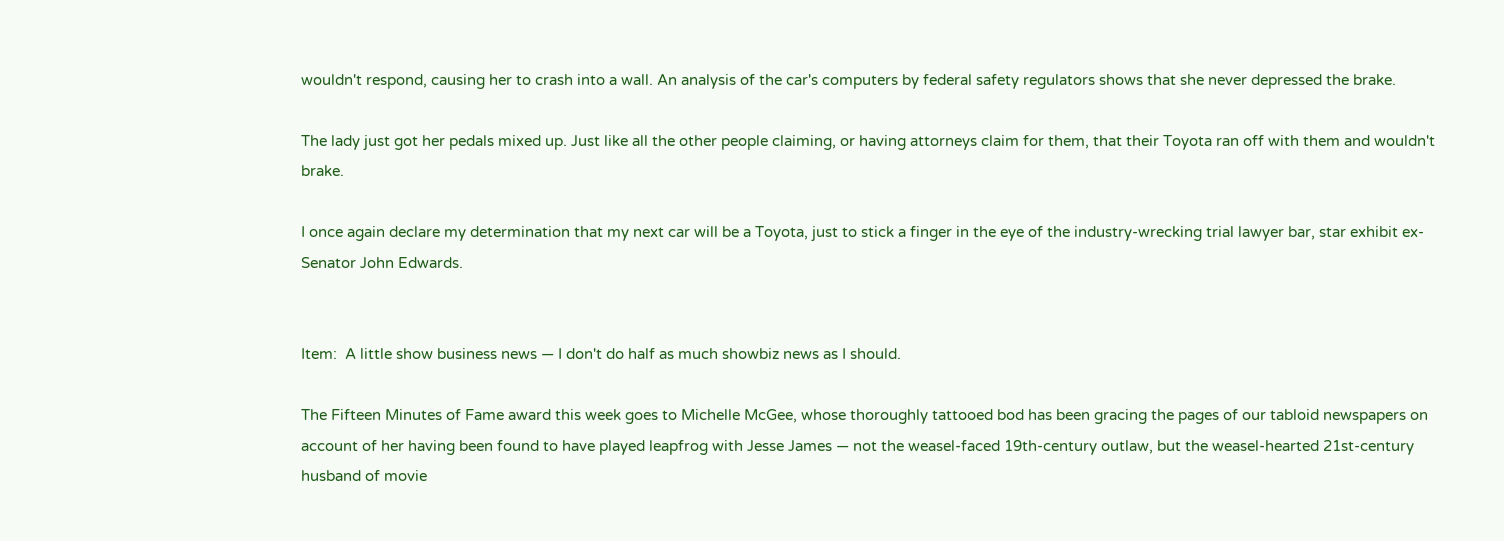wouldn't respond, causing her to crash into a wall. An analysis of the car's computers by federal safety regulators shows that she never depressed the brake.

The lady just got her pedals mixed up. Just like all the other people claiming, or having attorneys claim for them, that their Toyota ran off with them and wouldn't brake.

I once again declare my determination that my next car will be a Toyota, just to stick a finger in the eye of the industry-wrecking trial lawyer bar, star exhibit ex-Senator John Edwards.


Item:  A little show business news — I don't do half as much showbiz news as I should.

The Fifteen Minutes of Fame award this week goes to Michelle McGee, whose thoroughly tattooed bod has been gracing the pages of our tabloid newspapers on account of her having been found to have played leapfrog with Jesse James — not the weasel-faced 19th-century outlaw, but the weasel-hearted 21st-century husband of movie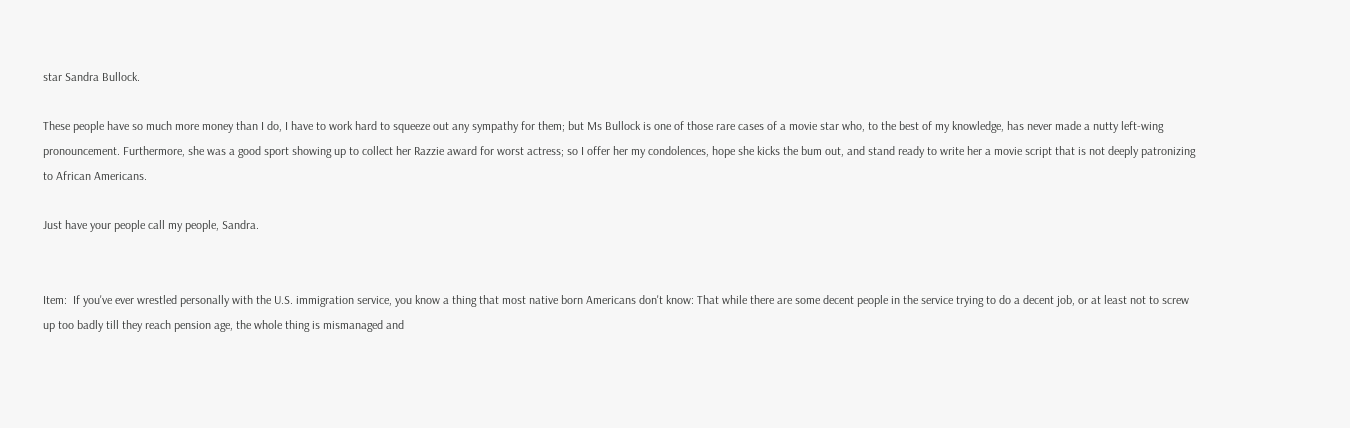star Sandra Bullock.

These people have so much more money than I do, I have to work hard to squeeze out any sympathy for them; but Ms Bullock is one of those rare cases of a movie star who, to the best of my knowledge, has never made a nutty left-wing pronouncement. Furthermore, she was a good sport showing up to collect her Razzie award for worst actress; so I offer her my condolences, hope she kicks the bum out, and stand ready to write her a movie script that is not deeply patronizing to African Americans.

Just have your people call my people, Sandra.


Item:  If you've ever wrestled personally with the U.S. immigration service, you know a thing that most native born Americans don't know: That while there are some decent people in the service trying to do a decent job, or at least not to screw up too badly till they reach pension age, the whole thing is mismanaged and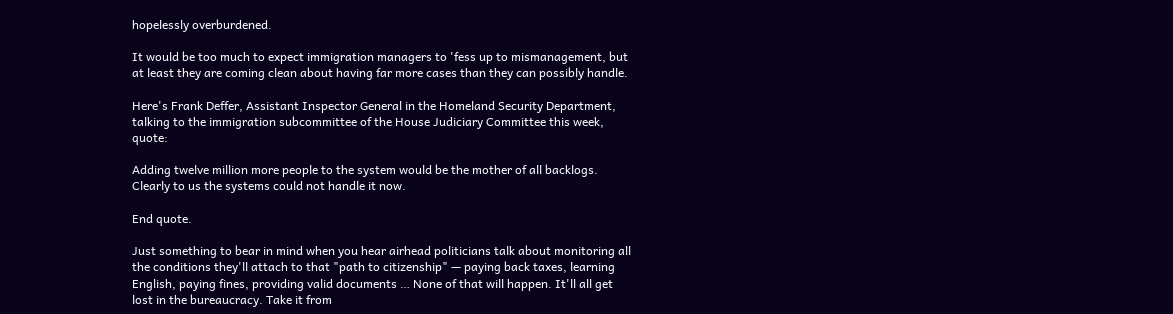hopelessly overburdened.

It would be too much to expect immigration managers to 'fess up to mismanagement, but at least they are coming clean about having far more cases than they can possibly handle.

Here's Frank Deffer, Assistant Inspector General in the Homeland Security Department, talking to the immigration subcommittee of the House Judiciary Committee this week, quote:

Adding twelve million more people to the system would be the mother of all backlogs. Clearly to us the systems could not handle it now.

End quote.

Just something to bear in mind when you hear airhead politicians talk about monitoring all the conditions they'll attach to that "path to citizenship" — paying back taxes, learning English, paying fines, providing valid documents … None of that will happen. It'll all get lost in the bureaucracy. Take it from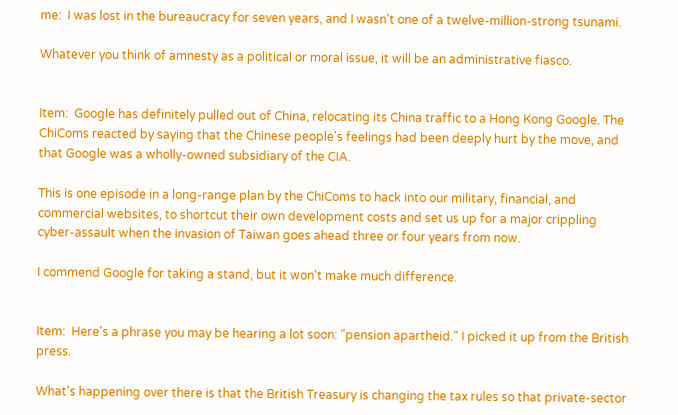me:  I was lost in the bureaucracy for seven years, and I wasn't one of a twelve-million-strong tsunami.

Whatever you think of amnesty as a political or moral issue, it will be an administrative fiasco.


Item:  Google has definitely pulled out of China, relocating its China traffic to a Hong Kong Google. The ChiComs reacted by saying that the Chinese people's feelings had been deeply hurt by the move, and that Google was a wholly-owned subsidiary of the CIA.

This is one episode in a long-range plan by the ChiComs to hack into our military, financial, and commercial websites, to shortcut their own development costs and set us up for a major crippling cyber-assault when the invasion of Taiwan goes ahead three or four years from now.

I commend Google for taking a stand, but it won't make much difference.


Item:  Here's a phrase you may be hearing a lot soon: "pension apartheid." I picked it up from the British press.

What's happening over there is that the British Treasury is changing the tax rules so that private-sector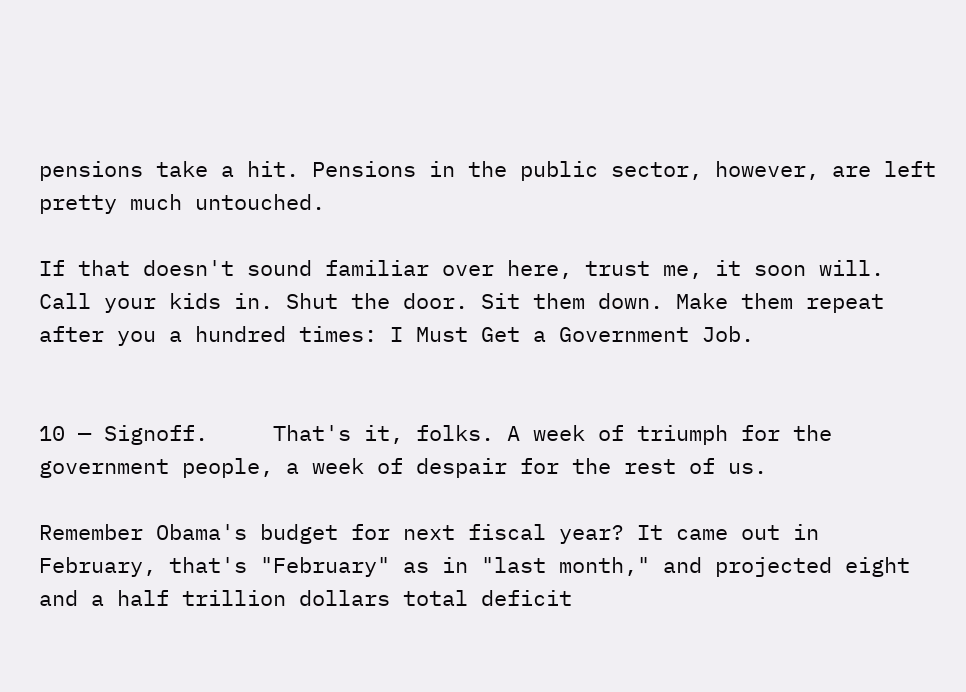pensions take a hit. Pensions in the public sector, however, are left pretty much untouched.

If that doesn't sound familiar over here, trust me, it soon will. Call your kids in. Shut the door. Sit them down. Make them repeat after you a hundred times: I Must Get a Government Job.


10 — Signoff.     That's it, folks. A week of triumph for the government people, a week of despair for the rest of us.

Remember Obama's budget for next fiscal year? It came out in February, that's "February" as in "last month," and projected eight and a half trillion dollars total deficit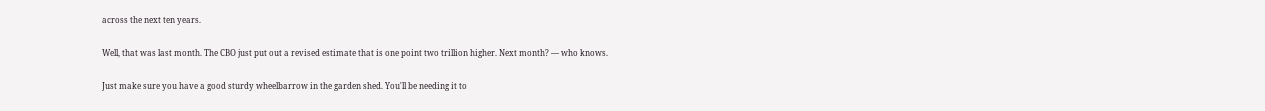across the next ten years.

Well, that was last month. The CBO just put out a revised estimate that is one point two trillion higher. Next month? — who knows.

Just make sure you have a good sturdy wheelbarrow in the garden shed. You'll be needing it to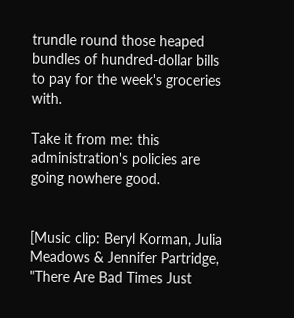trundle round those heaped bundles of hundred-dollar bills to pay for the week's groceries with.

Take it from me: this administration's policies are going nowhere good.


[Music clip: Beryl Korman, Julia Meadows & Jennifer Partridge, "There Are Bad Times Just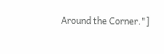Around the Corner."]